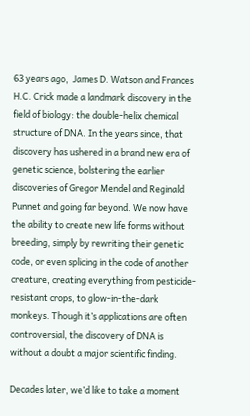63 years ago,  James D. Watson and Frances H.C. Crick made a landmark discovery in the field of biology: the double-helix chemical structure of DNA. In the years since, that discovery has ushered in a brand new era of genetic science, bolstering the earlier discoveries of Gregor Mendel and Reginald Punnet and going far beyond. We now have the ability to create new life forms without breeding, simply by rewriting their genetic code, or even splicing in the code of another creature, creating everything from pesticide-resistant crops, to glow-in-the-dark monkeys. Though it’s applications are often controversial, the discovery of DNA is without a doubt a major scientific finding.

Decades later, we’d like to take a moment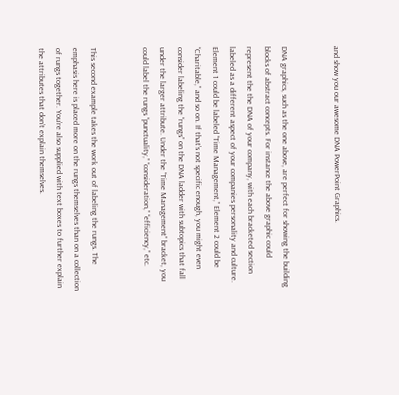and show you our awesome DNA PowerPoint Graphics.


DNA graphics, such as the one above, are perfect for showing the building blocks of abstract concepts. For instance the above graphic could represent the the DNA of your company, with each bracketed section labeled as a different aspect of your companies personality and culture. Element 1 could be labeled “Time Management,” Element 2 could be “Charitable,” and so on. If that’s not specific enough, you might even consider labeling the “rungs” on the DNA ladder with subtopics that fall under the larger attribute. Under the “Time Management” bracket, you could label the rungs “punctuality,” “consideration,” “efficiency,” etc.


This second example takes the work out of labeling the rungs. The emphasis here is placed more on the rungs themselves than on a collection of rungs together. You’re also supplied with text boxes to further explain the attributes that don’t explain themselves.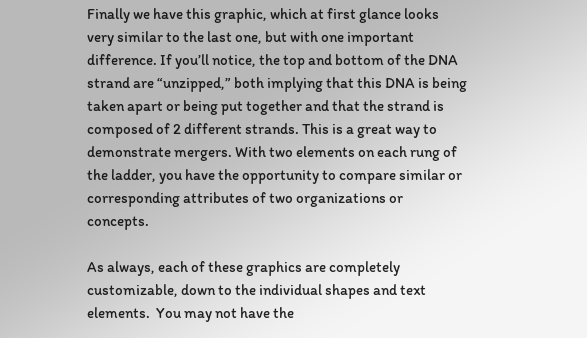Finally we have this graphic, which at first glance looks very similar to the last one, but with one important difference. If you’ll notice, the top and bottom of the DNA strand are “unzipped,” both implying that this DNA is being taken apart or being put together and that the strand is composed of 2 different strands. This is a great way to demonstrate mergers. With two elements on each rung of the ladder, you have the opportunity to compare similar or corresponding attributes of two organizations or concepts.

As always, each of these graphics are completely customizable, down to the individual shapes and text elements.  You may not have the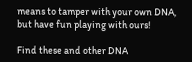means to tamper with your own DNA, but have fun playing with ours!

Find these and other DNA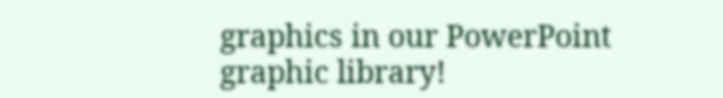graphics in our PowerPoint graphic library!